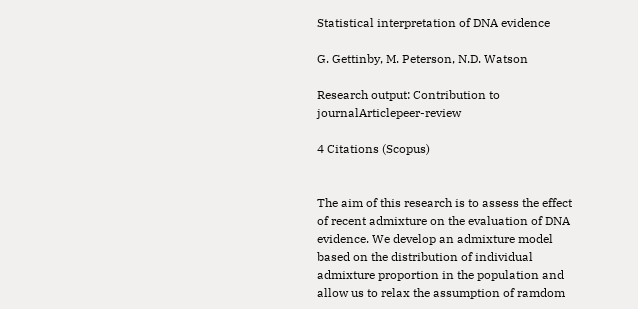Statistical interpretation of DNA evidence

G. Gettinby, M. Peterson, N.D. Watson

Research output: Contribution to journalArticlepeer-review

4 Citations (Scopus)


The aim of this research is to assess the effect of recent admixture on the evaluation of DNA evidence. We develop an admixture model based on the distribution of individual admixture proportion in the population and allow us to relax the assumption of ramdom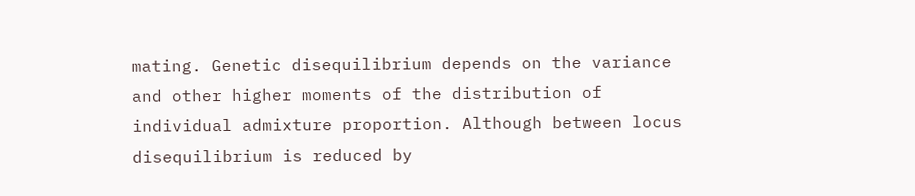mating. Genetic disequilibrium depends on the variance and other higher moments of the distribution of individual admixture proportion. Although between locus disequilibrium is reduced by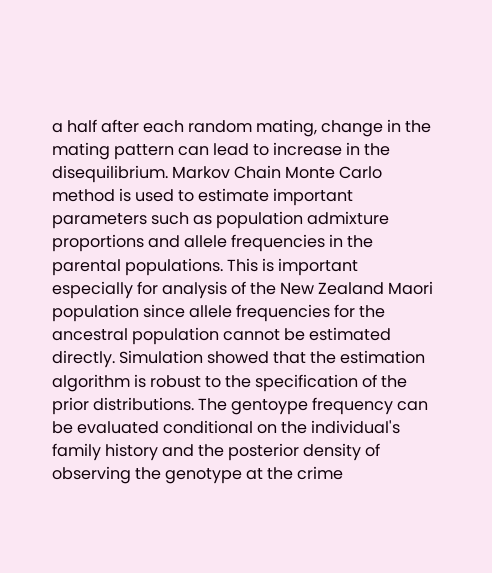a half after each random mating, change in the mating pattern can lead to increase in the disequilibrium. Markov Chain Monte Carlo method is used to estimate important parameters such as population admixture proportions and allele frequencies in the parental populations. This is important especially for analysis of the New Zealand Maori population since allele frequencies for the ancestral population cannot be estimated directly. Simulation showed that the estimation algorithm is robust to the specification of the prior distributions. The gentoype frequency can be evaluated conditional on the individual's family history and the posterior density of observing the genotype at the crime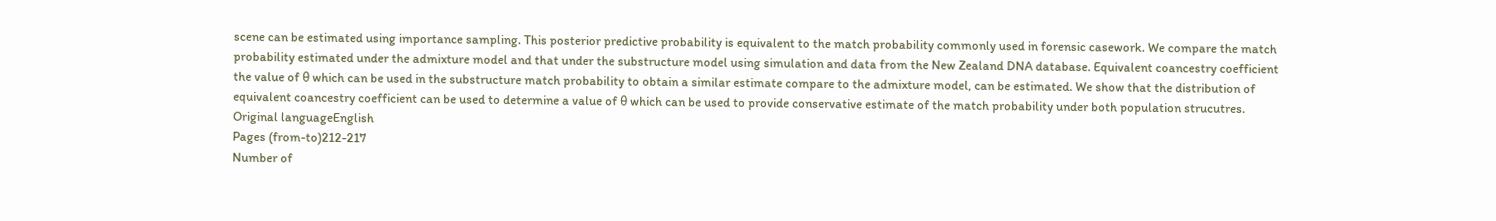scene can be estimated using importance sampling. This posterior predictive probability is equivalent to the match probability commonly used in forensic casework. We compare the match probability estimated under the admixture model and that under the substructure model using simulation and data from the New Zealand DNA database. Equivalent coancestry coefficient the value of θ which can be used in the substructure match probability to obtain a similar estimate compare to the admixture model, can be estimated. We show that the distribution of equivalent coancestry coefficient can be used to determine a value of θ which can be used to provide conservative estimate of the match probability under both population strucutres.
Original languageEnglish
Pages (from-to)212-217
Number of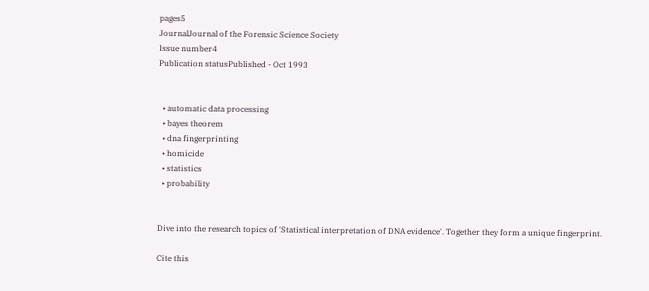pages5
JournalJournal of the Forensic Science Society
Issue number4
Publication statusPublished - Oct 1993


  • automatic data processing
  • bayes theorem
  • dna fingerprinting
  • homicide
  • statistics
  • probability


Dive into the research topics of 'Statistical interpretation of DNA evidence'. Together they form a unique fingerprint.

Cite this